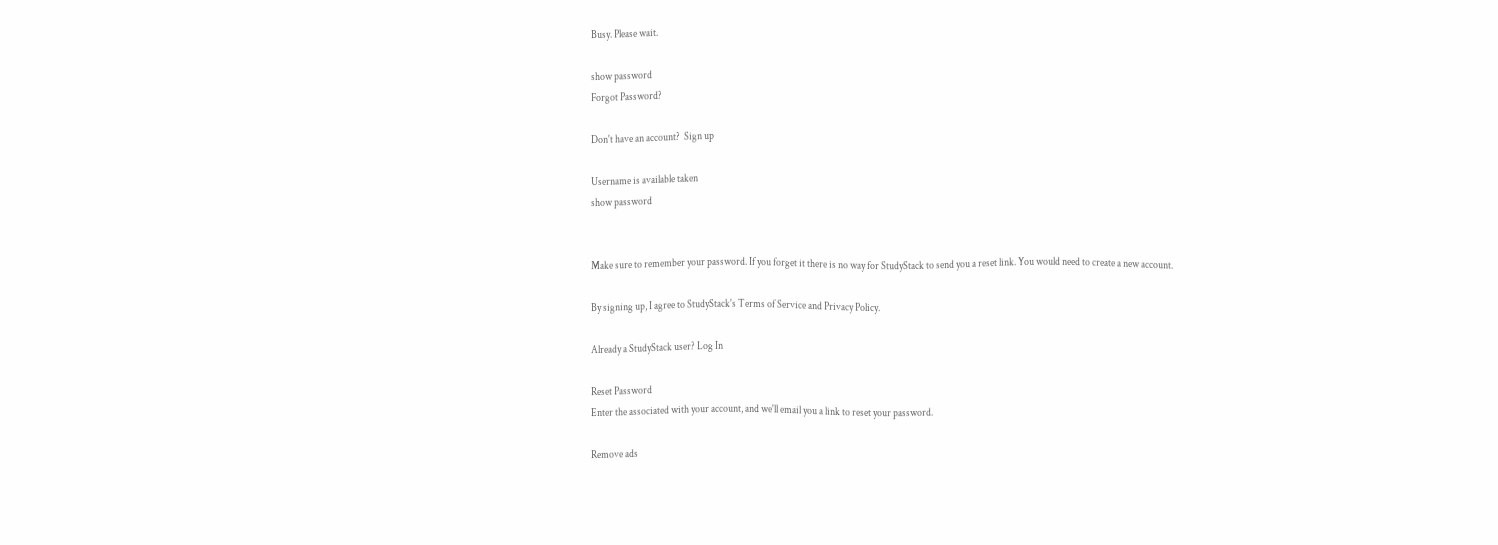Busy. Please wait.

show password
Forgot Password?

Don't have an account?  Sign up

Username is available taken
show password


Make sure to remember your password. If you forget it there is no way for StudyStack to send you a reset link. You would need to create a new account.

By signing up, I agree to StudyStack's Terms of Service and Privacy Policy.

Already a StudyStack user? Log In

Reset Password
Enter the associated with your account, and we'll email you a link to reset your password.

Remove ads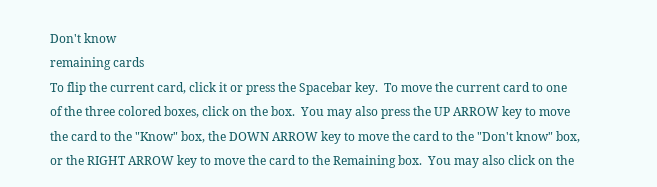Don't know
remaining cards
To flip the current card, click it or press the Spacebar key.  To move the current card to one of the three colored boxes, click on the box.  You may also press the UP ARROW key to move the card to the "Know" box, the DOWN ARROW key to move the card to the "Don't know" box, or the RIGHT ARROW key to move the card to the Remaining box.  You may also click on the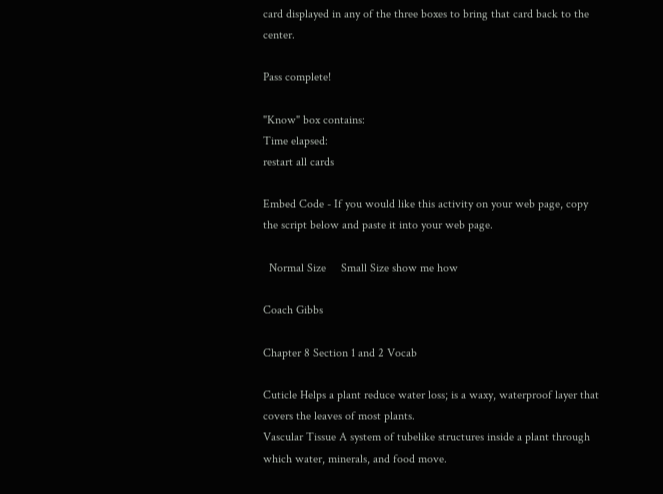card displayed in any of the three boxes to bring that card back to the center.

Pass complete!

"Know" box contains:
Time elapsed:
restart all cards

Embed Code - If you would like this activity on your web page, copy the script below and paste it into your web page.

  Normal Size     Small Size show me how

Coach Gibbs

Chapter 8 Section 1 and 2 Vocab

Cuticle Helps a plant reduce water loss; is a waxy, waterproof layer that covers the leaves of most plants.
Vascular Tissue A system of tubelike structures inside a plant through which water, minerals, and food move.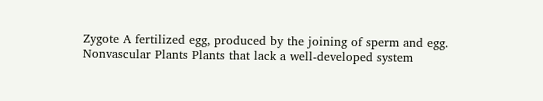Zygote A fertilized egg, produced by the joining of sperm and egg.
Nonvascular Plants Plants that lack a well-developed system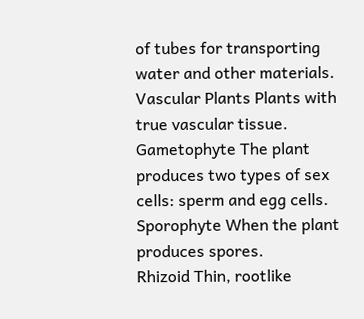of tubes for transporting water and other materials.
Vascular Plants Plants with true vascular tissue.
Gametophyte The plant produces two types of sex cells: sperm and egg cells.
Sporophyte When the plant produces spores.
Rhizoid Thin, rootlike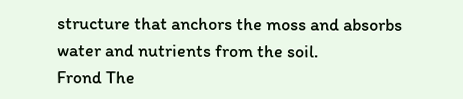structure that anchors the moss and absorbs water and nutrients from the soil.
Frond The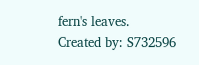fern's leaves.
Created by: S732596